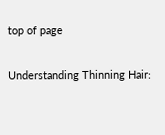top of page

Understanding Thinning Hair: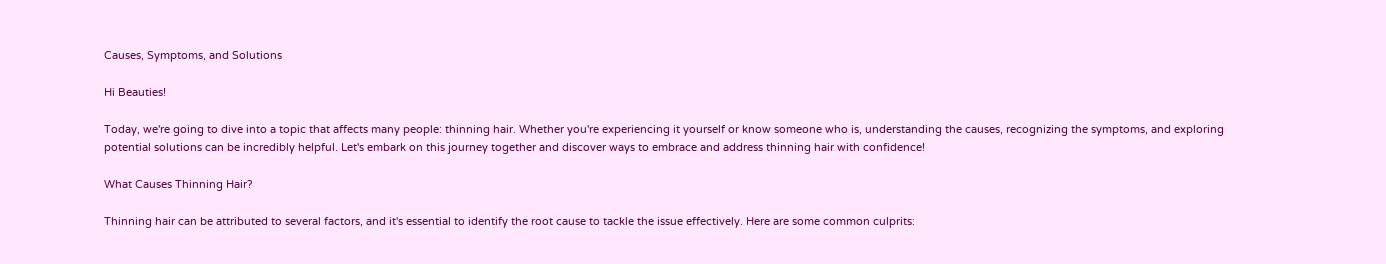Causes, Symptoms, and Solutions

Hi Beauties!

Today, we're going to dive into a topic that affects many people: thinning hair. Whether you're experiencing it yourself or know someone who is, understanding the causes, recognizing the symptoms, and exploring potential solutions can be incredibly helpful. Let's embark on this journey together and discover ways to embrace and address thinning hair with confidence!

What Causes Thinning Hair?

Thinning hair can be attributed to several factors, and it's essential to identify the root cause to tackle the issue effectively. Here are some common culprits: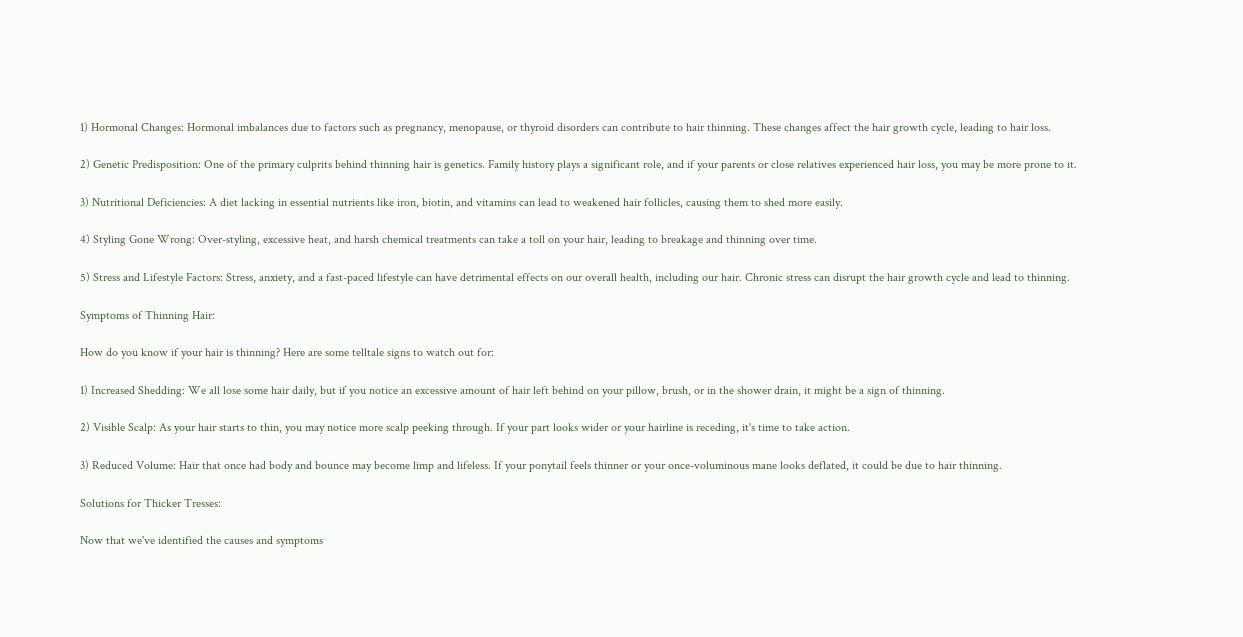1) Hormonal Changes: Hormonal imbalances due to factors such as pregnancy, menopause, or thyroid disorders can contribute to hair thinning. These changes affect the hair growth cycle, leading to hair loss.

2) Genetic Predisposition: One of the primary culprits behind thinning hair is genetics. Family history plays a significant role, and if your parents or close relatives experienced hair loss, you may be more prone to it.

3) Nutritional Deficiencies: A diet lacking in essential nutrients like iron, biotin, and vitamins can lead to weakened hair follicles, causing them to shed more easily.

4) Styling Gone Wrong: Over-styling, excessive heat, and harsh chemical treatments can take a toll on your hair, leading to breakage and thinning over time.

5) Stress and Lifestyle Factors: Stress, anxiety, and a fast-paced lifestyle can have detrimental effects on our overall health, including our hair. Chronic stress can disrupt the hair growth cycle and lead to thinning.

Symptoms of Thinning Hair:

How do you know if your hair is thinning? Here are some telltale signs to watch out for:

1) Increased Shedding: We all lose some hair daily, but if you notice an excessive amount of hair left behind on your pillow, brush, or in the shower drain, it might be a sign of thinning.

2) Visible Scalp: As your hair starts to thin, you may notice more scalp peeking through. If your part looks wider or your hairline is receding, it's time to take action.

3) Reduced Volume: Hair that once had body and bounce may become limp and lifeless. If your ponytail feels thinner or your once-voluminous mane looks deflated, it could be due to hair thinning.

Solutions for Thicker Tresses:

Now that we've identified the causes and symptoms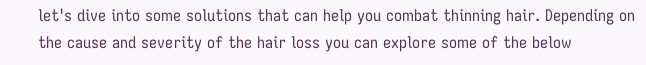let's dive into some solutions that can help you combat thinning hair. Depending on the cause and severity of the hair loss you can explore some of the below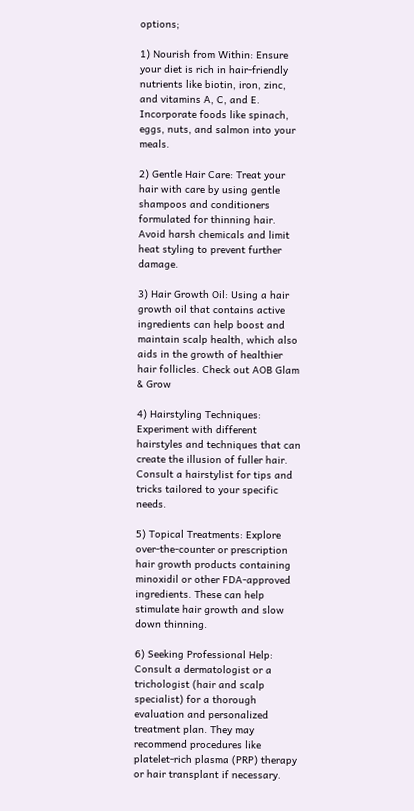options;

1) Nourish from Within: Ensure your diet is rich in hair-friendly nutrients like biotin, iron, zinc, and vitamins A, C, and E. Incorporate foods like spinach, eggs, nuts, and salmon into your meals.

2) Gentle Hair Care: Treat your hair with care by using gentle shampoos and conditioners formulated for thinning hair. Avoid harsh chemicals and limit heat styling to prevent further damage.

3) Hair Growth Oil: Using a hair growth oil that contains active ingredients can help boost and maintain scalp health, which also aids in the growth of healthier hair follicles. Check out AOB Glam & Grow

4) Hairstyling Techniques: Experiment with different hairstyles and techniques that can create the illusion of fuller hair. Consult a hairstylist for tips and tricks tailored to your specific needs.

5) Topical Treatments: Explore over-the-counter or prescription hair growth products containing minoxidil or other FDA-approved ingredients. These can help stimulate hair growth and slow down thinning.

6) Seeking Professional Help: Consult a dermatologist or a trichologist (hair and scalp specialist) for a thorough evaluation and personalized treatment plan. They may recommend procedures like platelet-rich plasma (PRP) therapy or hair transplant if necessary.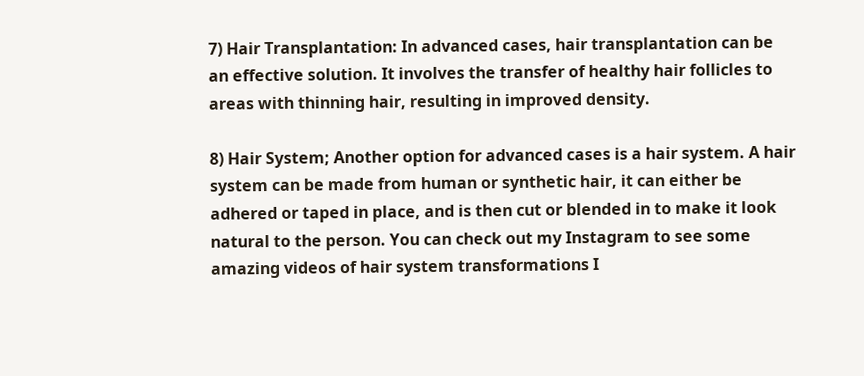7) Hair Transplantation: In advanced cases, hair transplantation can be an effective solution. It involves the transfer of healthy hair follicles to areas with thinning hair, resulting in improved density.

8) Hair System; Another option for advanced cases is a hair system. A hair system can be made from human or synthetic hair, it can either be adhered or taped in place, and is then cut or blended in to make it look natural to the person. You can check out my Instagram to see some amazing videos of hair system transformations I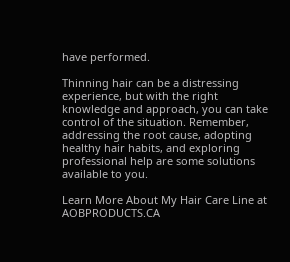have performed.

Thinning hair can be a distressing experience, but with the right knowledge and approach, you can take control of the situation. Remember, addressing the root cause, adopting healthy hair habits, and exploring professional help are some solutions available to you.

Learn More About My Hair Care Line at AOBPRODUCTS.CA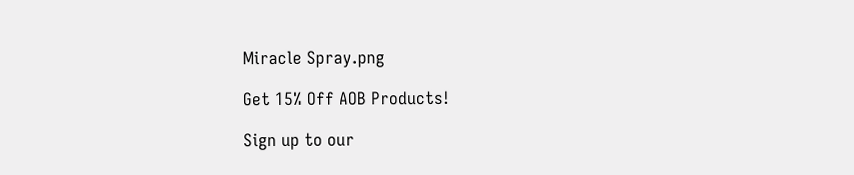Miracle Spray.png

Get 15% Off AOB Products!

Sign up to our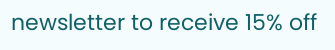newsletter to receive 15% off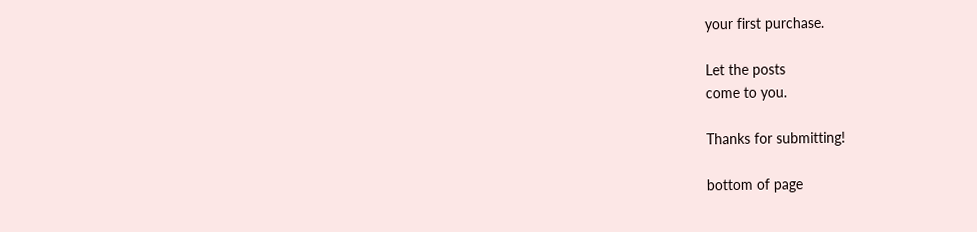your first purchase.

Let the posts
come to you.

Thanks for submitting!

bottom of page